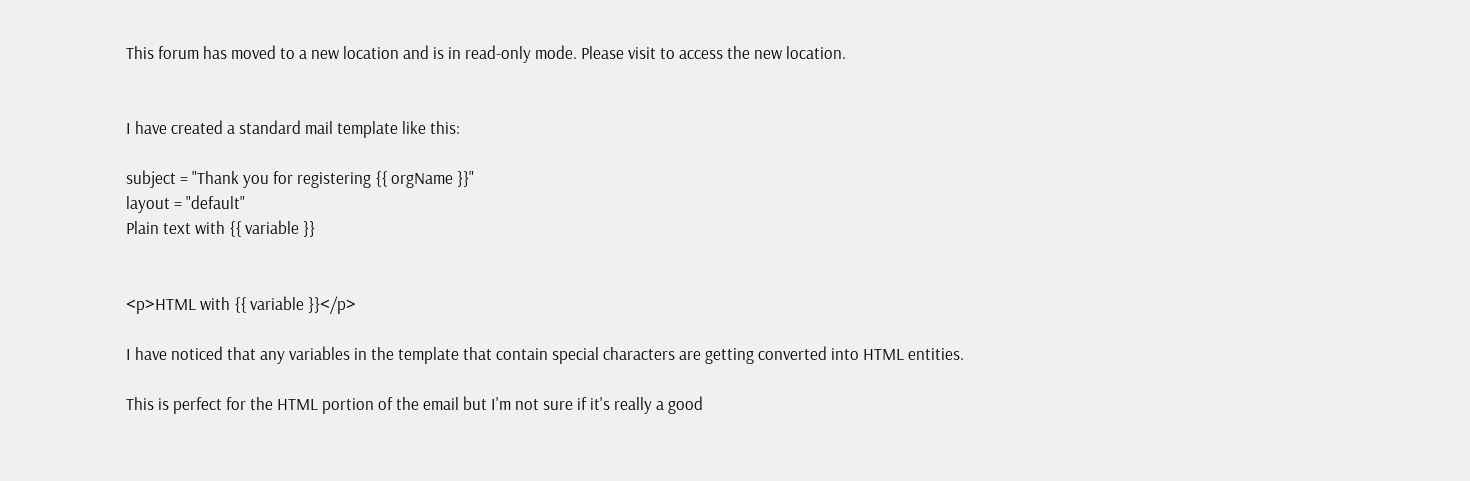This forum has moved to a new location and is in read-only mode. Please visit to access the new location.


I have created a standard mail template like this:

subject = "Thank you for registering {{ orgName }}"
layout = "default"
Plain text with {{ variable }}


<p>HTML with {{ variable }}</p>

I have noticed that any variables in the template that contain special characters are getting converted into HTML entities.

This is perfect for the HTML portion of the email but I'm not sure if it's really a good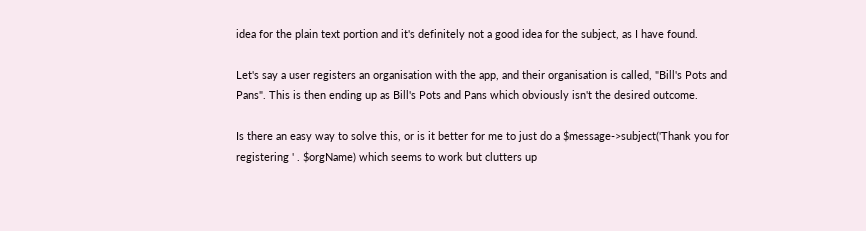idea for the plain text portion and it's definitely not a good idea for the subject, as I have found.

Let's say a user registers an organisation with the app, and their organisation is called, "Bill's Pots and Pans". This is then ending up as Bill's Pots and Pans which obviously isn't the desired outcome.

Is there an easy way to solve this, or is it better for me to just do a $message->subject('Thank you for registering ' . $orgName) which seems to work but clutters up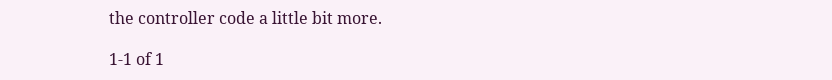the controller code a little bit more.

1-1 of 1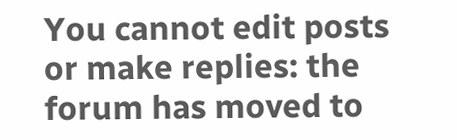You cannot edit posts or make replies: the forum has moved to